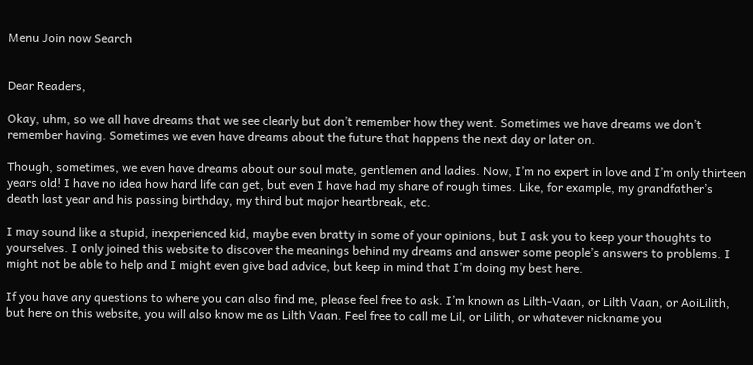Menu Join now Search


Dear Readers,

Okay, uhm, so we all have dreams that we see clearly but don’t remember how they went. Sometimes we have dreams we don’t remember having. Sometimes we even have dreams about the future that happens the next day or later on.

Though, sometimes, we even have dreams about our soul mate, gentlemen and ladies. Now, I’m no expert in love and I’m only thirteen years old! I have no idea how hard life can get, but even I have had my share of rough times. Like, for example, my grandfather’s death last year and his passing birthday, my third but major heartbreak, etc.

I may sound like a stupid, inexperienced kid, maybe even bratty in some of your opinions, but I ask you to keep your thoughts to yourselves. I only joined this website to discover the meanings behind my dreams and answer some people’s answers to problems. I might not be able to help and I might even give bad advice, but keep in mind that I’m doing my best here.

If you have any questions to where you can also find me, please feel free to ask. I’m known as Lilth-Vaan, or Lilth Vaan, or AoiLilith, but here on this website, you will also know me as Lilth Vaan. Feel free to call me Lil, or Lilith, or whatever nickname you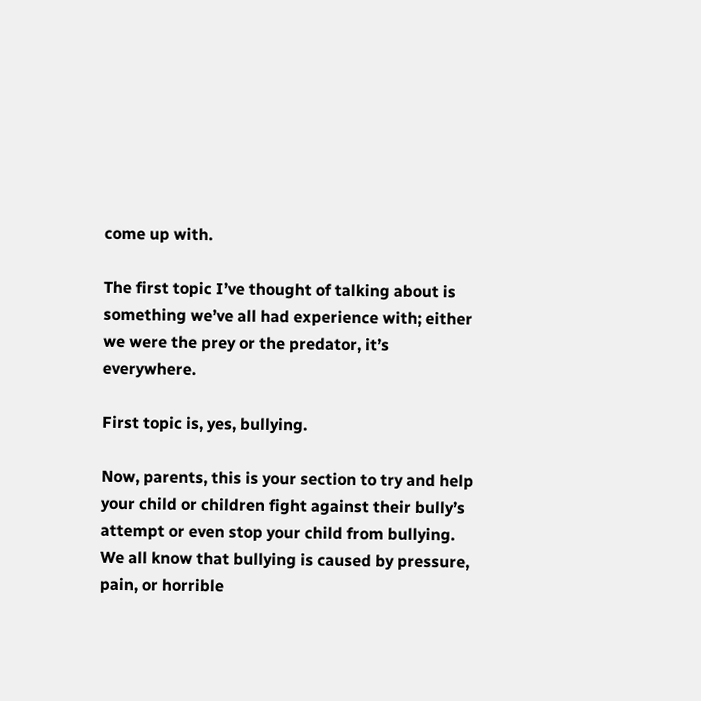come up with.

The first topic I’ve thought of talking about is something we’ve all had experience with; either we were the prey or the predator, it’s everywhere.

First topic is, yes, bullying.

Now, parents, this is your section to try and help your child or children fight against their bully’s attempt or even stop your child from bullying. We all know that bullying is caused by pressure, pain, or horrible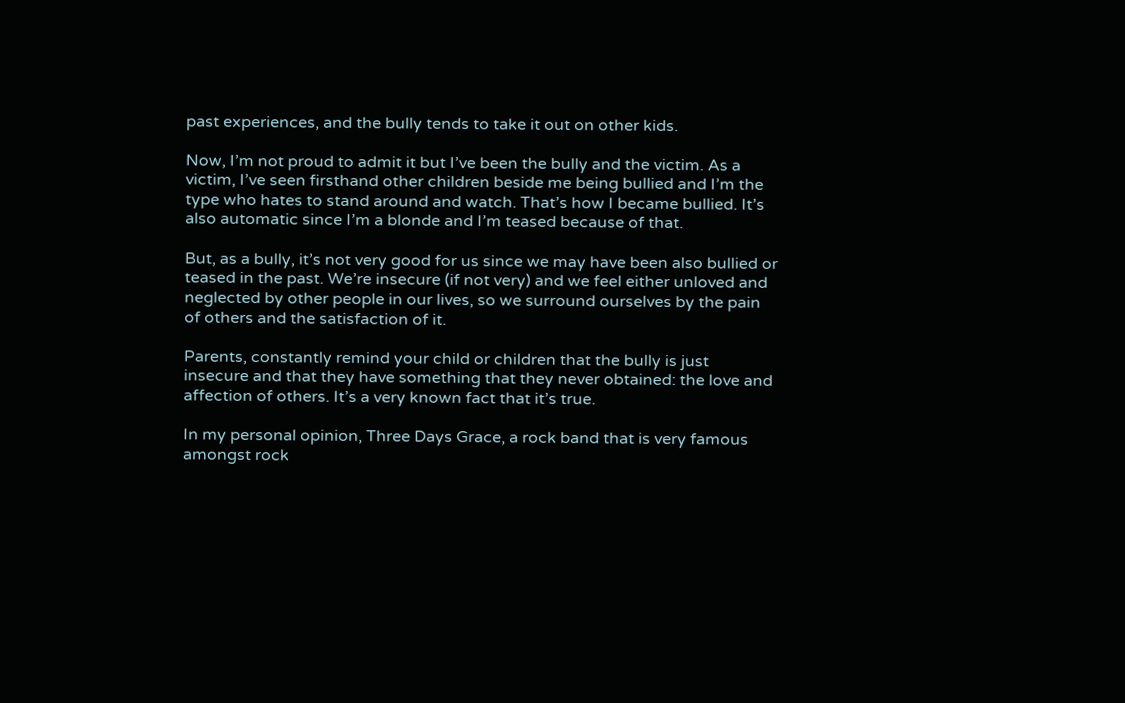past experiences, and the bully tends to take it out on other kids.

Now, I’m not proud to admit it but I’ve been the bully and the victim. As a victim, I’ve seen firsthand other children beside me being bullied and I’m the type who hates to stand around and watch. That’s how I became bullied. It’s also automatic since I’m a blonde and I’m teased because of that.

But, as a bully, it’s not very good for us since we may have been also bullied or teased in the past. We’re insecure (if not very) and we feel either unloved and neglected by other people in our lives, so we surround ourselves by the pain of others and the satisfaction of it.

Parents, constantly remind your child or children that the bully is just insecure and that they have something that they never obtained: the love and affection of others. It’s a very known fact that it’s true.

In my personal opinion, Three Days Grace, a rock band that is very famous amongst rock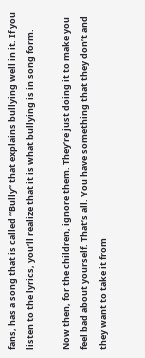fans, has a song that is called “Bully” that explains bullying well in it. If you listen to the lyrics, you’ll realize that it is what bullying is in song form.

Now then, for the children, ignore them. They’re just doing it to make you feel bad about yourself. That’s all. You have something that they don’t and they want to take it from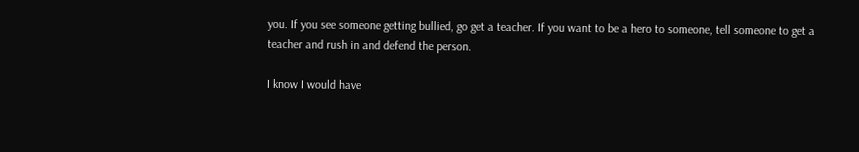you. If you see someone getting bullied, go get a teacher. If you want to be a hero to someone, tell someone to get a teacher and rush in and defend the person.

I know I would have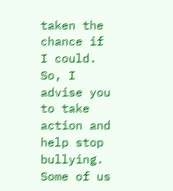taken the chance if I could. So, I advise you to take action and help stop bullying. Some of us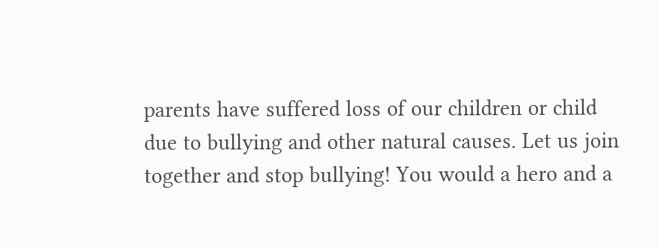parents have suffered loss of our children or child due to bullying and other natural causes. Let us join together and stop bullying! You would a hero and a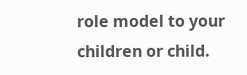role model to your children or child.